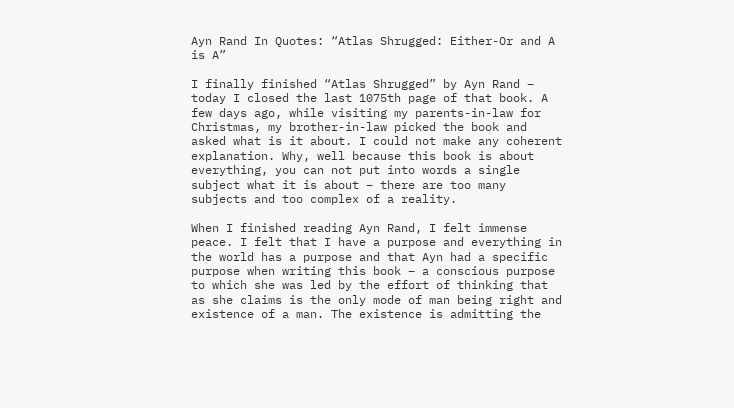Ayn Rand In Quotes: “Atlas Shrugged: Either-Or and A is A”

I finally finished “Atlas Shrugged” by Ayn Rand –  today I closed the last 1075th page of that book. A few days ago, while visiting my parents-in-law for Christmas, my brother-in-law picked the book and asked what is it about. I could not make any coherent explanation. Why, well because this book is about everything, you can not put into words a single subject what it is about – there are too many subjects and too complex of a reality.

When I finished reading Ayn Rand, I felt immense peace. I felt that I have a purpose and everything in the world has a purpose and that Ayn had a specific purpose when writing this book – a conscious purpose to which she was led by the effort of thinking that as she claims is the only mode of man being right and existence of a man. The existence is admitting the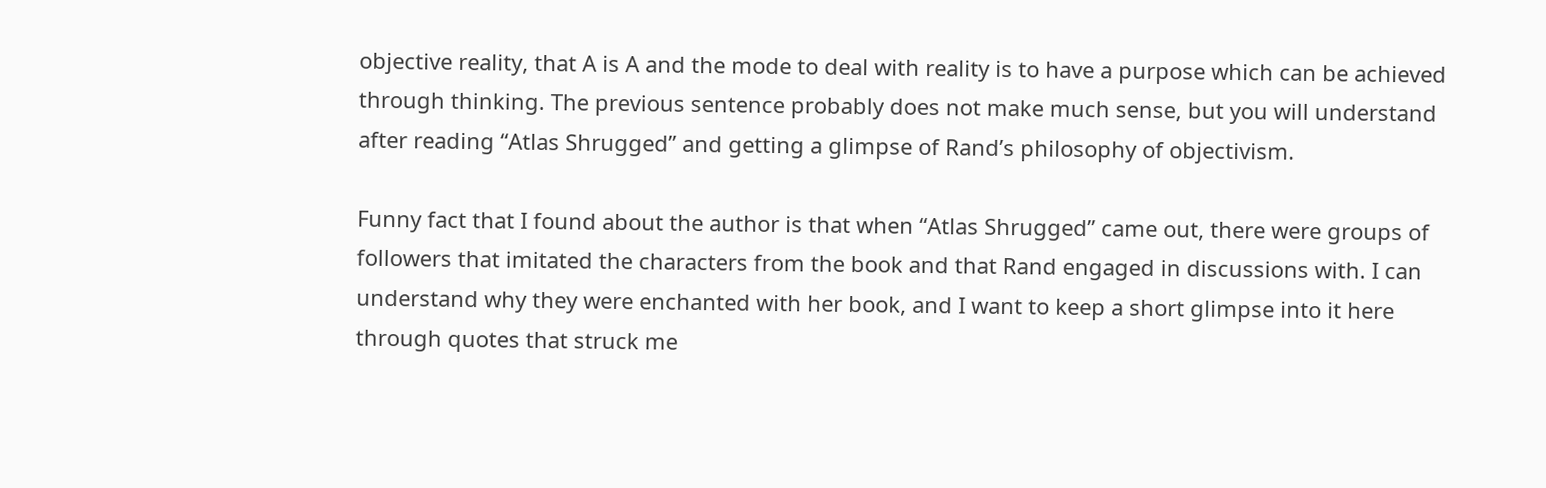objective reality, that A is A and the mode to deal with reality is to have a purpose which can be achieved through thinking. The previous sentence probably does not make much sense, but you will understand after reading “Atlas Shrugged” and getting a glimpse of Rand’s philosophy of objectivism.

Funny fact that I found about the author is that when “Atlas Shrugged” came out, there were groups of followers that imitated the characters from the book and that Rand engaged in discussions with. I can understand why they were enchanted with her book, and I want to keep a short glimpse into it here through quotes that struck me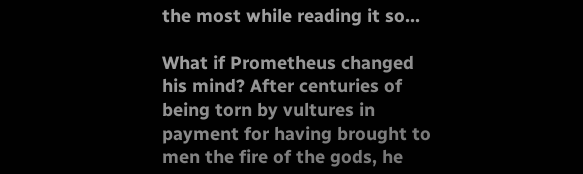the most while reading it so…

What if Prometheus changed his mind? After centuries of being torn by vultures in payment for having brought to men the fire of the gods, he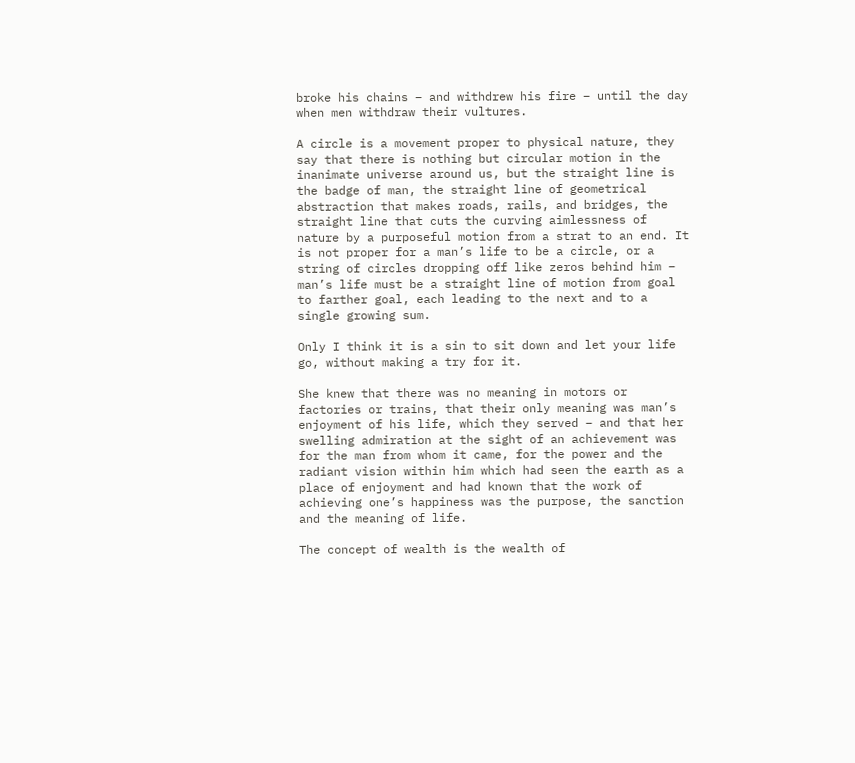broke his chains – and withdrew his fire – until the day when men withdraw their vultures.

A circle is a movement proper to physical nature, they say that there is nothing but circular motion in the inanimate universe around us, but the straight line is the badge of man, the straight line of geometrical abstraction that makes roads, rails, and bridges, the straight line that cuts the curving aimlessness of nature by a purposeful motion from a strat to an end. It is not proper for a man’s life to be a circle, or a string of circles dropping off like zeros behind him – man’s life must be a straight line of motion from goal to farther goal, each leading to the next and to a single growing sum.

Only I think it is a sin to sit down and let your life go, without making a try for it.

She knew that there was no meaning in motors or factories or trains, that their only meaning was man’s enjoyment of his life, which they served – and that her swelling admiration at the sight of an achievement was for the man from whom it came, for the power and the radiant vision within him which had seen the earth as a place of enjoyment and had known that the work of achieving one’s happiness was the purpose, the sanction and the meaning of life.

The concept of wealth is the wealth of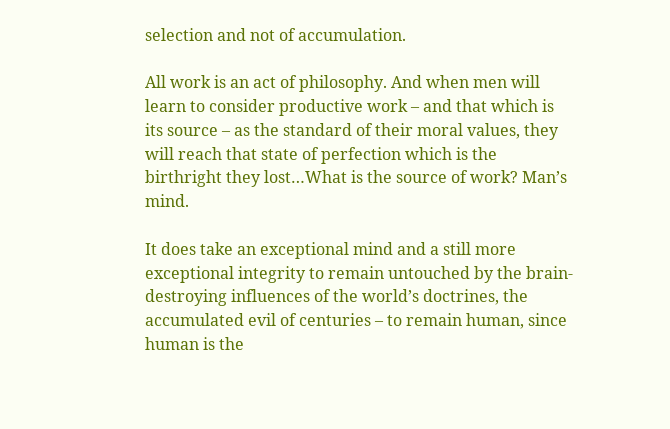selection and not of accumulation.

All work is an act of philosophy. And when men will learn to consider productive work – and that which is its source – as the standard of their moral values, they will reach that state of perfection which is the birthright they lost…What is the source of work? Man’s mind.

It does take an exceptional mind and a still more exceptional integrity to remain untouched by the brain-destroying influences of the world’s doctrines, the accumulated evil of centuries – to remain human, since human is the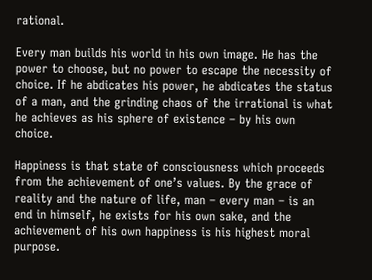rational.

Every man builds his world in his own image. He has the power to choose, but no power to escape the necessity of choice. If he abdicates his power, he abdicates the status of a man, and the grinding chaos of the irrational is what he achieves as his sphere of existence – by his own choice.

Happiness is that state of consciousness which proceeds from the achievement of one’s values. By the grace of reality and the nature of life, man – every man – is an end in himself, he exists for his own sake, and the achievement of his own happiness is his highest moral purpose.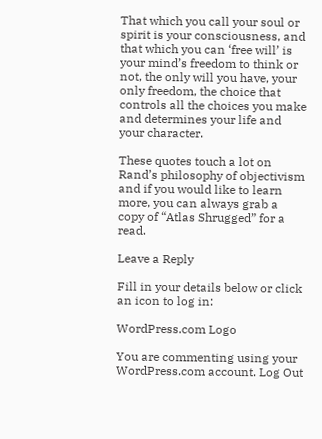That which you call your soul or spirit is your consciousness, and that which you can ‘free will’ is your mind’s freedom to think or not, the only will you have, your only freedom, the choice that controls all the choices you make and determines your life and your character.

These quotes touch a lot on Rand’s philosophy of objectivism and if you would like to learn more, you can always grab a copy of “Atlas Shrugged” for a read.

Leave a Reply

Fill in your details below or click an icon to log in:

WordPress.com Logo

You are commenting using your WordPress.com account. Log Out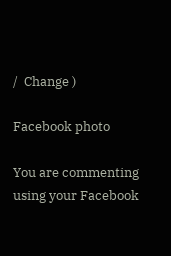/  Change )

Facebook photo

You are commenting using your Facebook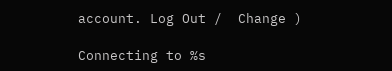account. Log Out /  Change )

Connecting to %s